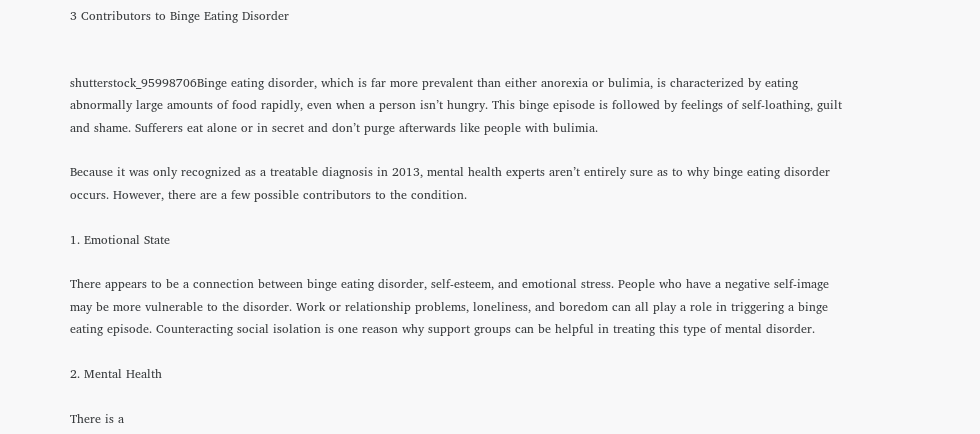3 Contributors to Binge Eating Disorder


shutterstock_95998706Binge eating disorder, which is far more prevalent than either anorexia or bulimia, is characterized by eating abnormally large amounts of food rapidly, even when a person isn’t hungry. This binge episode is followed by feelings of self-loathing, guilt and shame. Sufferers eat alone or in secret and don’t purge afterwards like people with bulimia.

Because it was only recognized as a treatable diagnosis in 2013, mental health experts aren’t entirely sure as to why binge eating disorder occurs. However, there are a few possible contributors to the condition.

1. Emotional State

There appears to be a connection between binge eating disorder, self-esteem, and emotional stress. People who have a negative self-image may be more vulnerable to the disorder. Work or relationship problems, loneliness, and boredom can all play a role in triggering a binge eating episode. Counteracting social isolation is one reason why support groups can be helpful in treating this type of mental disorder.

2. Mental Health

There is a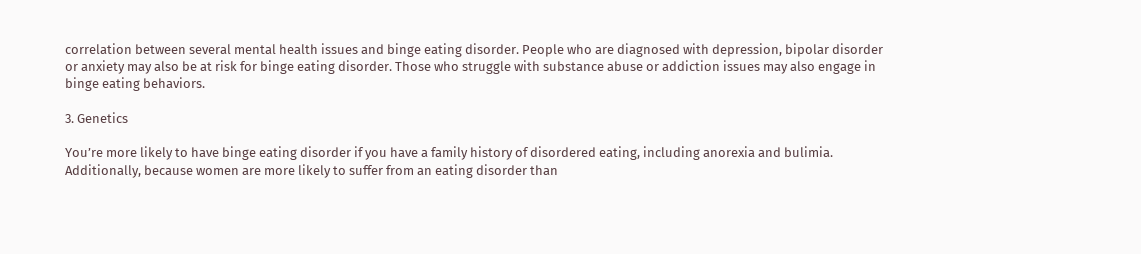correlation between several mental health issues and binge eating disorder. People who are diagnosed with depression, bipolar disorder or anxiety may also be at risk for binge eating disorder. Those who struggle with substance abuse or addiction issues may also engage in binge eating behaviors.

3. Genetics

You’re more likely to have binge eating disorder if you have a family history of disordered eating, including anorexia and bulimia. Additionally, because women are more likely to suffer from an eating disorder than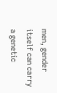men, gender itself can carry a genetic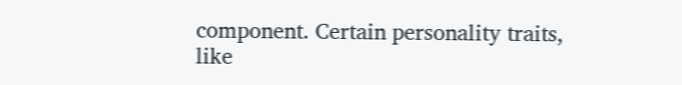component. Certain personality traits, like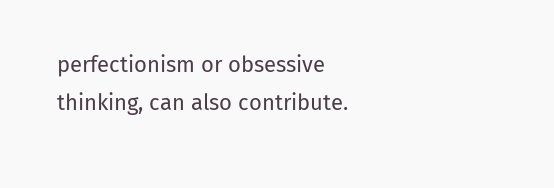perfectionism or obsessive thinking, can also contribute.